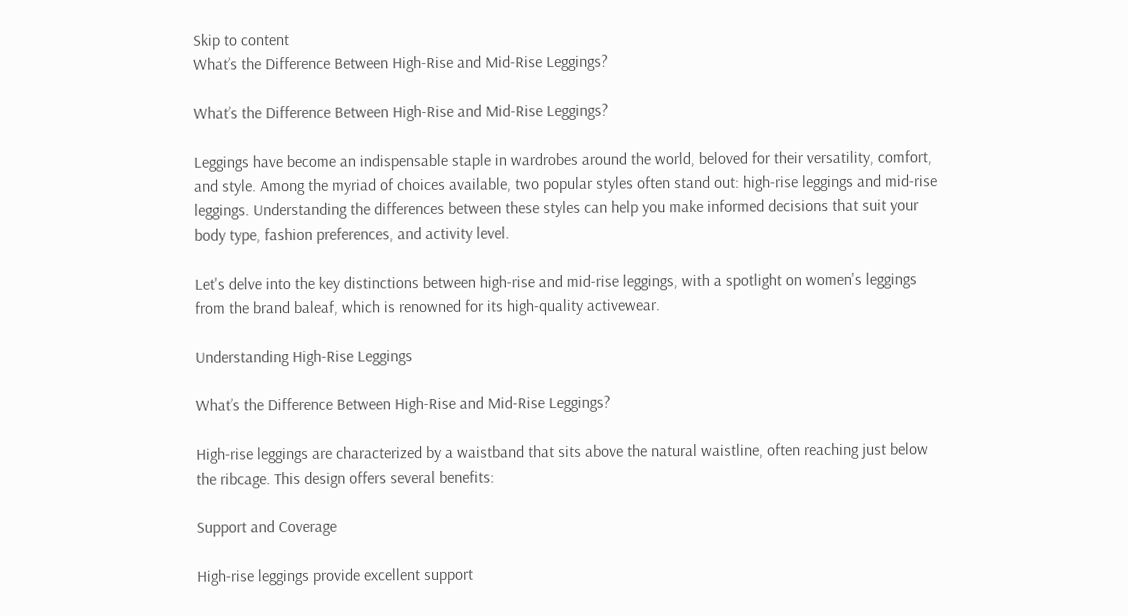Skip to content
What’s the Difference Between High-Rise and Mid-Rise Leggings?

What’s the Difference Between High-Rise and Mid-Rise Leggings?

Leggings have become an indispensable staple in wardrobes around the world, beloved for their versatility, comfort, and style. Among the myriad of choices available, two popular styles often stand out: high-rise leggings and mid-rise leggings. Understanding the differences between these styles can help you make informed decisions that suit your body type, fashion preferences, and activity level.

Let's delve into the key distinctions between high-rise and mid-rise leggings, with a spotlight on women's leggings from the brand baleaf, which is renowned for its high-quality activewear.

Understanding High-Rise Leggings

What’s the Difference Between High-Rise and Mid-Rise Leggings?

High-rise leggings are characterized by a waistband that sits above the natural waistline, often reaching just below the ribcage. This design offers several benefits:

Support and Coverage

High-rise leggings provide excellent support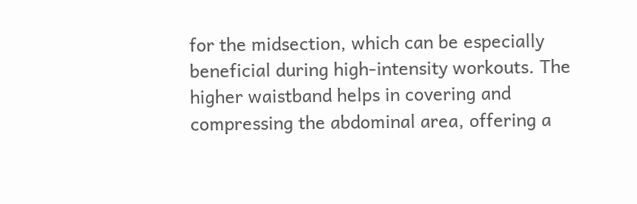for the midsection, which can be especially beneficial during high-intensity workouts. The higher waistband helps in covering and compressing the abdominal area, offering a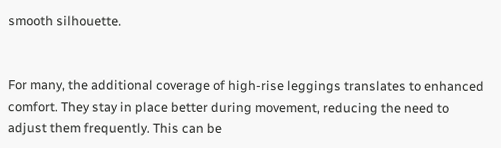smooth silhouette.


For many, the additional coverage of high-rise leggings translates to enhanced comfort. They stay in place better during movement, reducing the need to adjust them frequently. This can be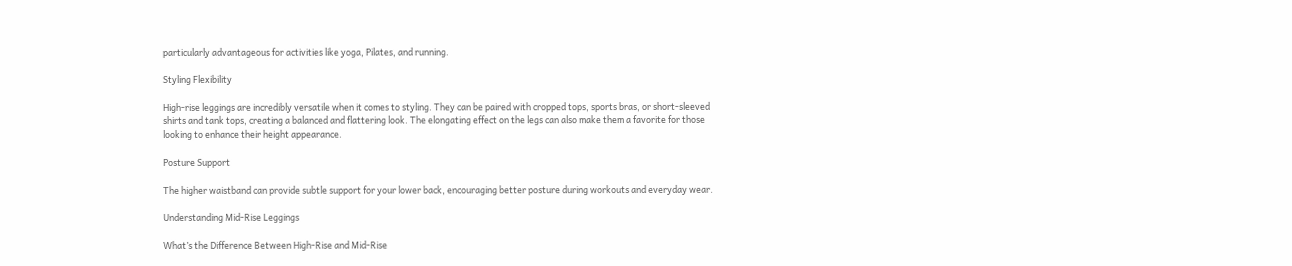particularly advantageous for activities like yoga, Pilates, and running.

Styling Flexibility

High-rise leggings are incredibly versatile when it comes to styling. They can be paired with cropped tops, sports bras, or short-sleeved shirts and tank tops, creating a balanced and flattering look. The elongating effect on the legs can also make them a favorite for those looking to enhance their height appearance.

Posture Support

The higher waistband can provide subtle support for your lower back, encouraging better posture during workouts and everyday wear.

Understanding Mid-Rise Leggings

What’s the Difference Between High-Rise and Mid-Rise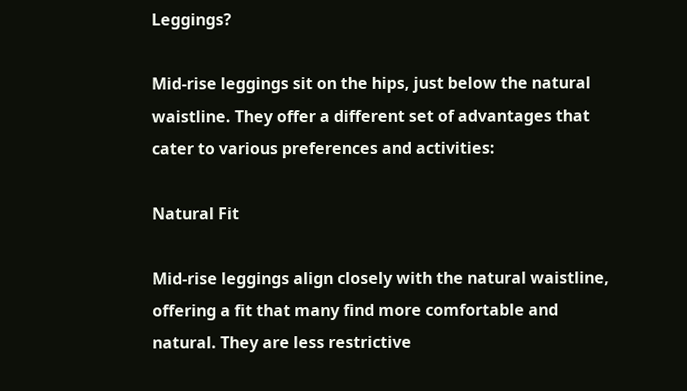Leggings?

Mid-rise leggings sit on the hips, just below the natural waistline. They offer a different set of advantages that cater to various preferences and activities:

Natural Fit

Mid-rise leggings align closely with the natural waistline, offering a fit that many find more comfortable and natural. They are less restrictive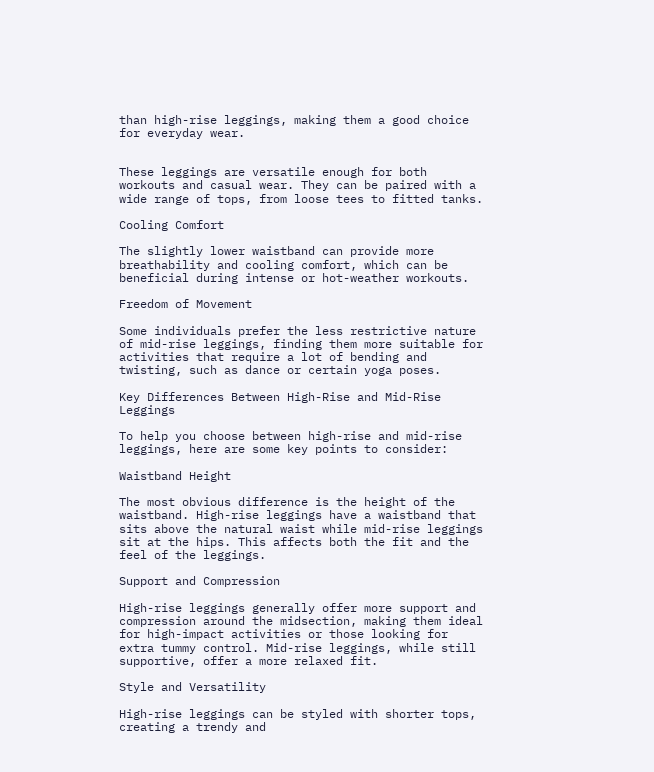than high-rise leggings, making them a good choice for everyday wear.


These leggings are versatile enough for both workouts and casual wear. They can be paired with a wide range of tops, from loose tees to fitted tanks.

Cooling Comfort

The slightly lower waistband can provide more breathability and cooling comfort, which can be beneficial during intense or hot-weather workouts.

Freedom of Movement

Some individuals prefer the less restrictive nature of mid-rise leggings, finding them more suitable for activities that require a lot of bending and twisting, such as dance or certain yoga poses.

Key Differences Between High-Rise and Mid-Rise Leggings

To help you choose between high-rise and mid-rise leggings, here are some key points to consider:

Waistband Height

The most obvious difference is the height of the waistband. High-rise leggings have a waistband that sits above the natural waist while mid-rise leggings sit at the hips. This affects both the fit and the feel of the leggings.

Support and Compression

High-rise leggings generally offer more support and compression around the midsection, making them ideal for high-impact activities or those looking for extra tummy control. Mid-rise leggings, while still supportive, offer a more relaxed fit.

Style and Versatility

High-rise leggings can be styled with shorter tops, creating a trendy and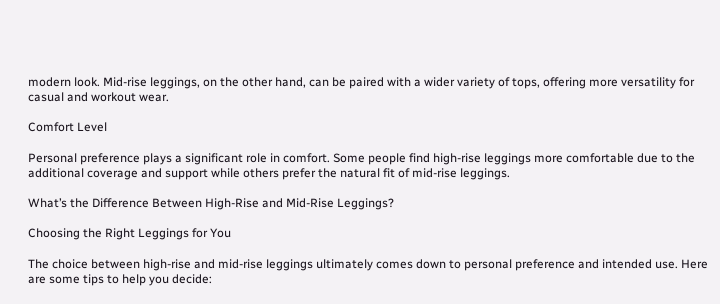modern look. Mid-rise leggings, on the other hand, can be paired with a wider variety of tops, offering more versatility for casual and workout wear.

Comfort Level

Personal preference plays a significant role in comfort. Some people find high-rise leggings more comfortable due to the additional coverage and support while others prefer the natural fit of mid-rise leggings.

What’s the Difference Between High-Rise and Mid-Rise Leggings?

Choosing the Right Leggings for You

The choice between high-rise and mid-rise leggings ultimately comes down to personal preference and intended use. Here are some tips to help you decide: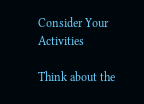Consider Your Activities

Think about the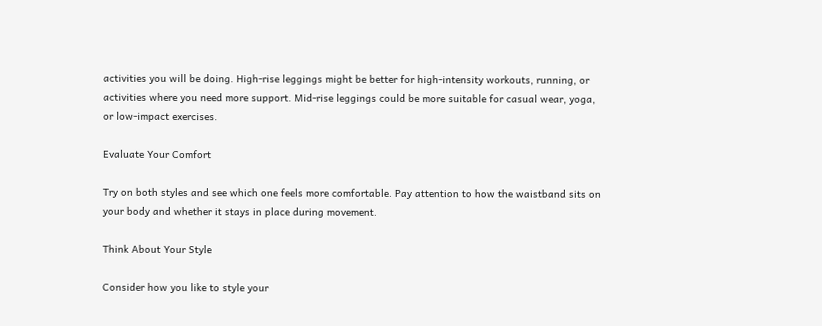activities you will be doing. High-rise leggings might be better for high-intensity workouts, running, or activities where you need more support. Mid-rise leggings could be more suitable for casual wear, yoga, or low-impact exercises.

Evaluate Your Comfort

Try on both styles and see which one feels more comfortable. Pay attention to how the waistband sits on your body and whether it stays in place during movement.

Think About Your Style

Consider how you like to style your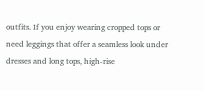outfits. If you enjoy wearing cropped tops or need leggings that offer a seamless look under dresses and long tops, high-rise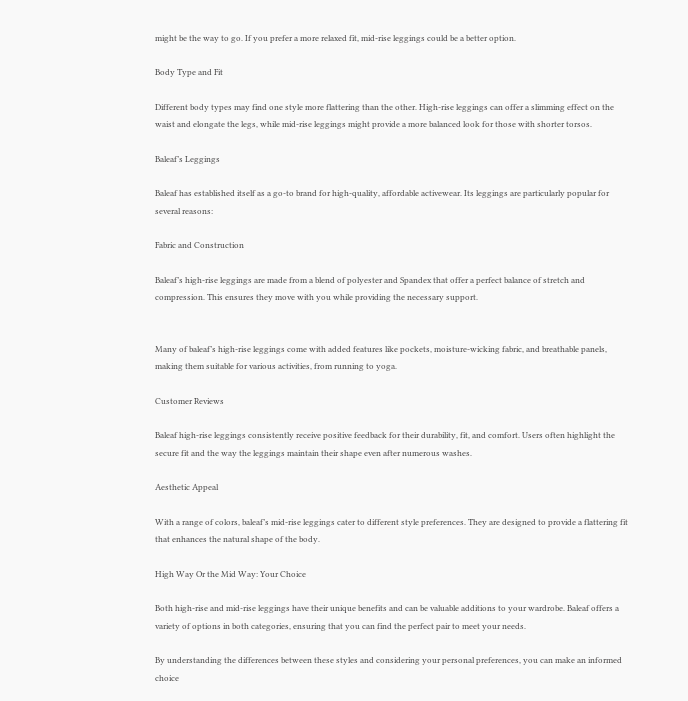might be the way to go. If you prefer a more relaxed fit, mid-rise leggings could be a better option.

Body Type and Fit

Different body types may find one style more flattering than the other. High-rise leggings can offer a slimming effect on the waist and elongate the legs, while mid-rise leggings might provide a more balanced look for those with shorter torsos.

Baleaf’s Leggings

Baleaf has established itself as a go-to brand for high-quality, affordable activewear. Its leggings are particularly popular for several reasons:

Fabric and Construction

Baleaf’s high-rise leggings are made from a blend of polyester and Spandex that offer a perfect balance of stretch and compression. This ensures they move with you while providing the necessary support.


Many of baleaf’s high-rise leggings come with added features like pockets, moisture-wicking fabric, and breathable panels, making them suitable for various activities, from running to yoga.

Customer Reviews

Baleaf high-rise leggings consistently receive positive feedback for their durability, fit, and comfort. Users often highlight the secure fit and the way the leggings maintain their shape even after numerous washes.

Aesthetic Appeal

With a range of colors, baleaf’s mid-rise leggings cater to different style preferences. They are designed to provide a flattering fit that enhances the natural shape of the body.

High Way Or the Mid Way: Your Choice

Both high-rise and mid-rise leggings have their unique benefits and can be valuable additions to your wardrobe. Baleaf offers a variety of options in both categories, ensuring that you can find the perfect pair to meet your needs.

By understanding the differences between these styles and considering your personal preferences, you can make an informed choice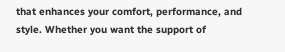that enhances your comfort, performance, and style. Whether you want the support of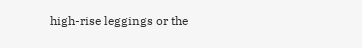high-rise leggings or the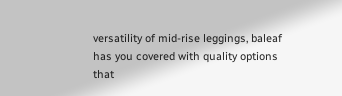versatility of mid-rise leggings, baleaf has you covered with quality options that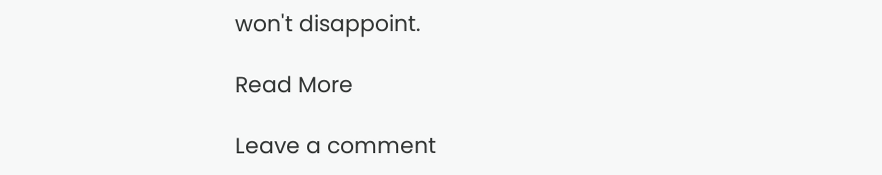won't disappoint.

Read More

Leave a comment